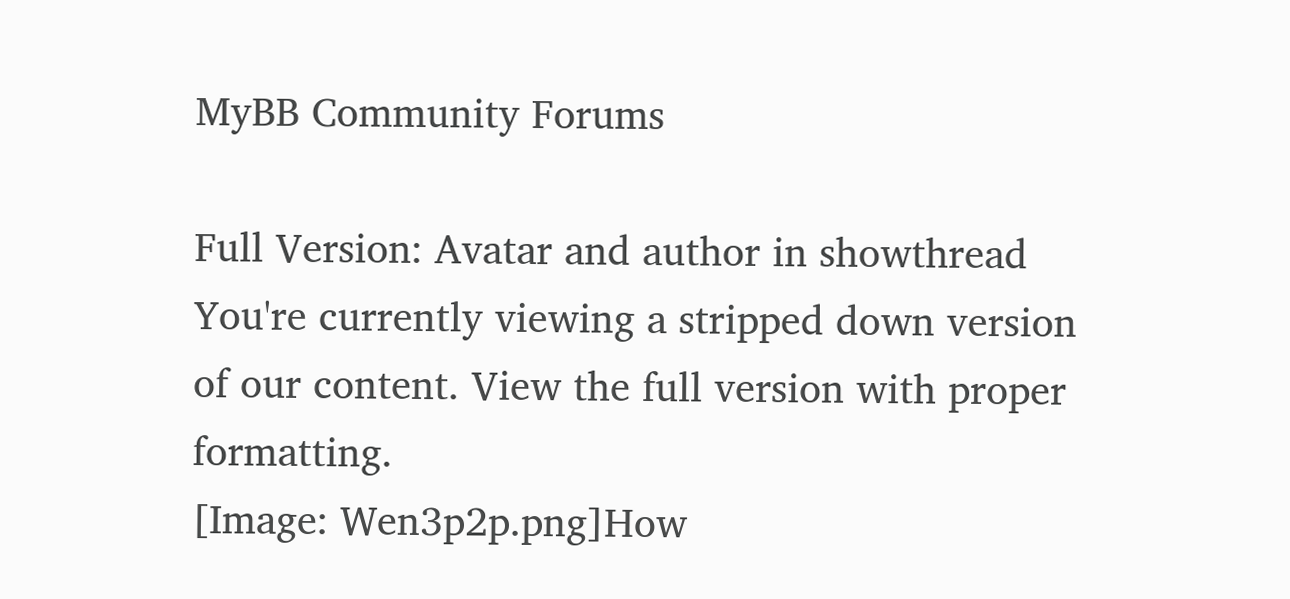MyBB Community Forums

Full Version: Avatar and author in showthread
You're currently viewing a stripped down version of our content. View the full version with proper formatting.
[Image: Wen3p2p.png]How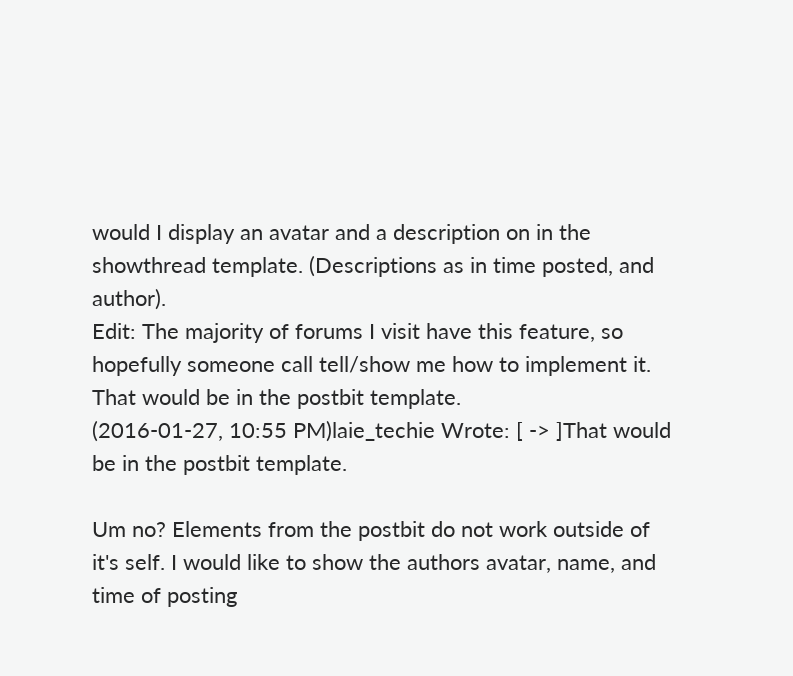would I display an avatar and a description on in the showthread template. (Descriptions as in time posted, and author).
Edit: The majority of forums I visit have this feature, so hopefully someone call tell/show me how to implement it.
That would be in the postbit template.
(2016-01-27, 10:55 PM)laie_techie Wrote: [ -> ]That would be in the postbit template.

Um no? Elements from the postbit do not work outside of it's self. I would like to show the authors avatar, name, and time of posting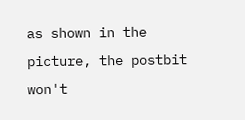as shown in the picture, the postbit won't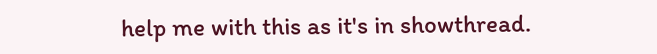help me with this as it's in showthread.